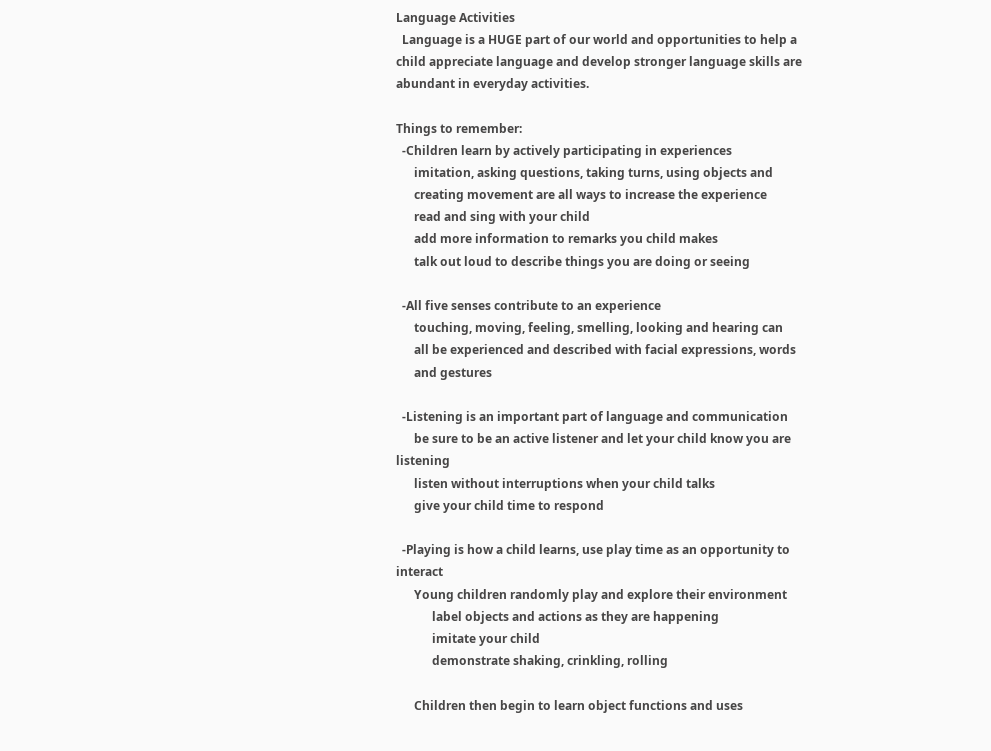Language Activities
  Language is a HUGE part of our world and opportunities to help a child appreciate language and develop stronger language skills are abundant in everyday activities.

Things to remember:
  -Children learn by actively participating in experiences
      imitation, asking questions, taking turns, using objects and
      creating movement are all ways to increase the experience
      read and sing with your child
      add more information to remarks you child makes
      talk out loud to describe things you are doing or seeing

  -All five senses contribute to an experience
      touching, moving, feeling, smelling, looking and hearing can
      all be experienced and described with facial expressions, words
      and gestures

  -Listening is an important part of language and communication
      be sure to be an active listener and let your child know you are listening
      listen without interruptions when your child talks
      give your child time to respond

  -Playing is how a child learns, use play time as an opportunity to interact
      Young children randomly play and explore their environment
            label objects and actions as they are happening
            imitate your child
            demonstrate shaking, crinkling, rolling

      Children then begin to learn object functions and uses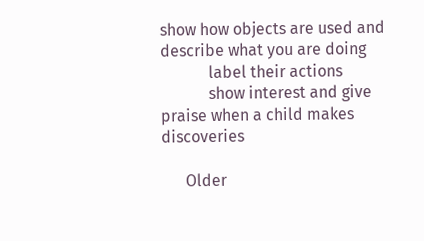show how objects are used and describe what you are doing
            label their actions
            show interest and give praise when a child makes discoveries

      Older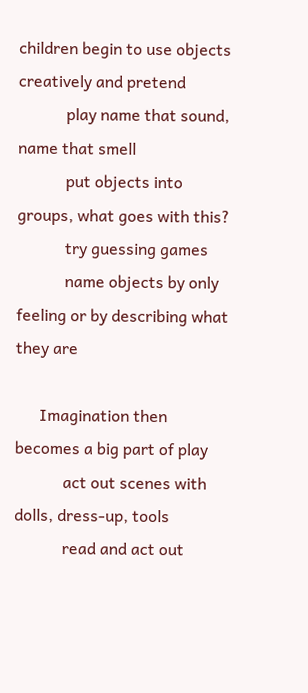children begin to use objects creatively and pretend
            play name that sound, name that smell
            put objects into groups, what goes with this?
            try guessing games
            name objects by only feeling or by describing what they are

      Imagination then becomes a big part of play
            act out scenes with dolls, dress-up, tools
            read and act out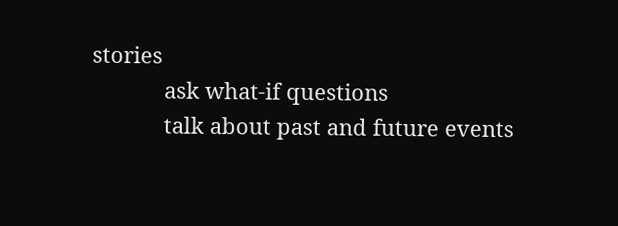stories
            ask what-if questions
            talk about past and future events